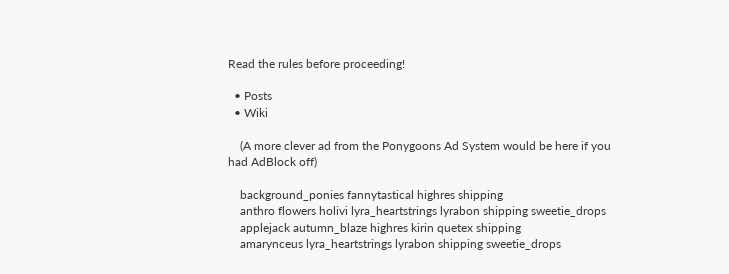Read the rules before proceeding!

  • Posts
  • Wiki

    (A more clever ad from the Ponygoons Ad System would be here if you had AdBlock off)

    background_ponies fannytastical highres shipping
    anthro flowers holivi lyra_heartstrings lyrabon shipping sweetie_drops
    applejack autumn_blaze highres kirin quetex shipping
    amarynceus lyra_heartstrings lyrabon shipping sweetie_drops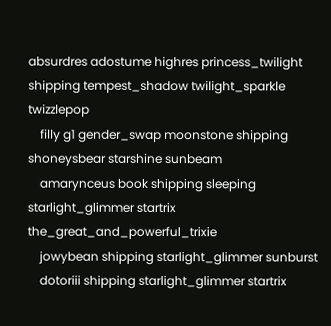absurdres adostume highres princess_twilight shipping tempest_shadow twilight_sparkle twizzlepop
    filly g1 gender_swap moonstone shipping shoneysbear starshine sunbeam
    amarynceus book shipping sleeping starlight_glimmer startrix the_great_and_powerful_trixie
    jowybean shipping starlight_glimmer sunburst
    dotoriii shipping starlight_glimmer startrix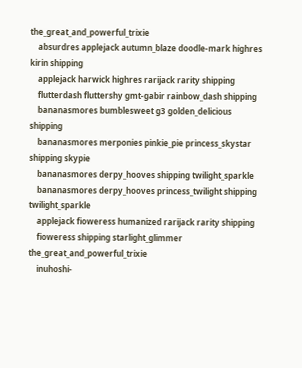the_great_and_powerful_trixie
    absurdres applejack autumn_blaze doodle-mark highres kirin shipping
    applejack harwick highres rarijack rarity shipping
    flutterdash fluttershy gmt-gabir rainbow_dash shipping
    bananasmores bumblesweet g3 golden_delicious shipping
    bananasmores merponies pinkie_pie princess_skystar shipping skypie
    bananasmores derpy_hooves shipping twilight_sparkle
    bananasmores derpy_hooves princess_twilight shipping twilight_sparkle
    applejack fioweress humanized rarijack rarity shipping
    fioweress shipping starlight_glimmer the_great_and_powerful_trixie
    inuhoshi-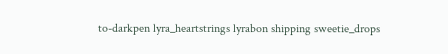to-darkpen lyra_heartstrings lyrabon shipping sweetie_drops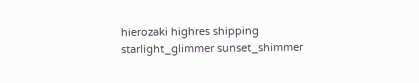hierozaki highres shipping starlight_glimmer sunset_shimmer